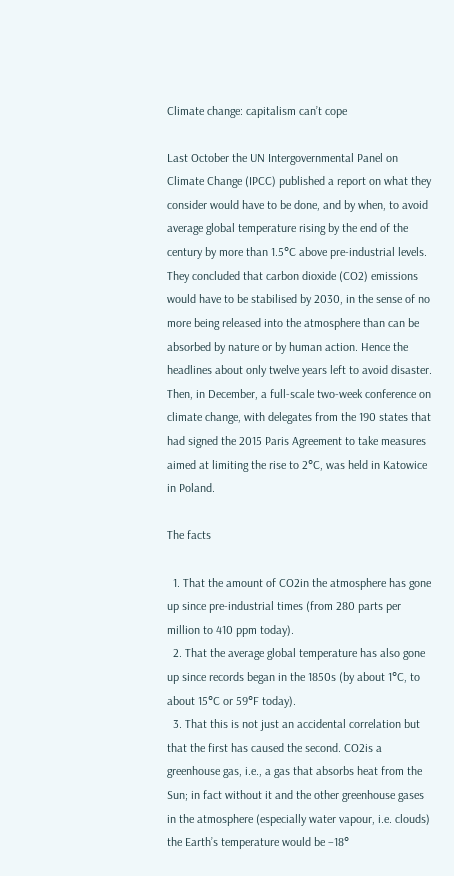Climate change: capitalism can’t cope

Last October the UN Intergovernmental Panel on Climate Change (IPCC) published a report on what they consider would have to be done, and by when, to avoid average global temperature rising by the end of the century by more than 1.5°C above pre-industrial levels. They concluded that carbon dioxide (CO2) emissions would have to be stabilised by 2030, in the sense of no more being released into the atmosphere than can be absorbed by nature or by human action. Hence the headlines about only twelve years left to avoid disaster. Then, in December, a full-scale two-week conference on climate change, with delegates from the 190 states that had signed the 2015 Paris Agreement to take measures aimed at limiting the rise to 2°C, was held in Katowice in Poland.

The facts

  1. That the amount of CO2in the atmosphere has gone up since pre-industrial times (from 280 parts per million to 410 ppm today).
  2. That the average global temperature has also gone up since records began in the 1850s (by about 1°C, to about 15°C or 59°F today).
  3. That this is not just an accidental correlation but that the first has caused the second. CO2is a greenhouse gas, i.e., a gas that absorbs heat from the Sun; in fact without it and the other greenhouse gases in the atmosphere (especially water vapour, i.e. clouds) the Earth’s temperature would be –18°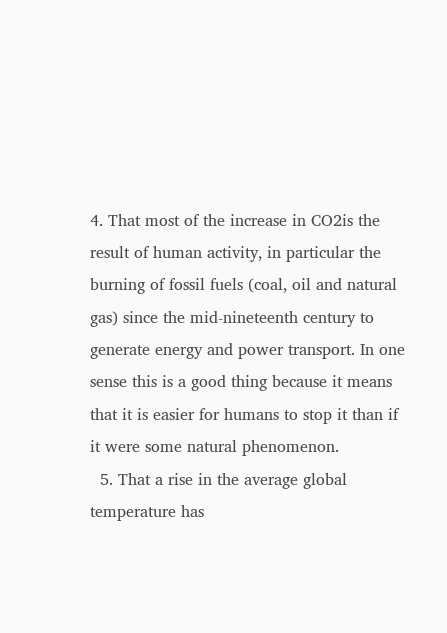4. That most of the increase in CO2is the result of human activity, in particular the burning of fossil fuels (coal, oil and natural gas) since the mid-nineteenth century to generate energy and power transport. In one sense this is a good thing because it means that it is easier for humans to stop it than if it were some natural phenomenon.
  5. That a rise in the average global temperature has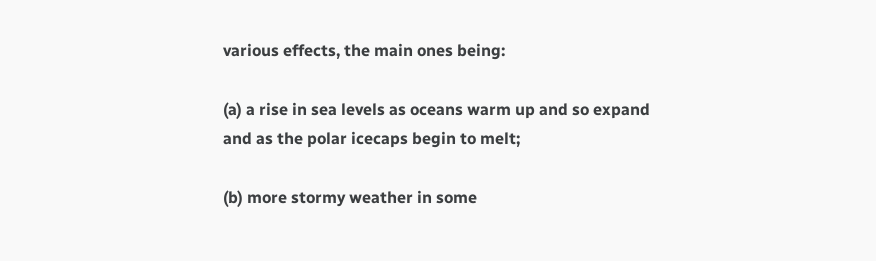various effects, the main ones being:

(a) a rise in sea levels as oceans warm up and so expand and as the polar icecaps begin to melt;

(b) more stormy weather in some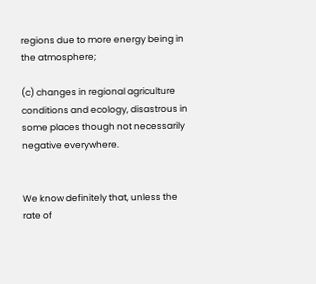regions due to more energy being in the atmosphere;

(c) changes in regional agriculture conditions and ecology, disastrous in some places though not necessarily negative everywhere.


We know definitely that, unless the rate of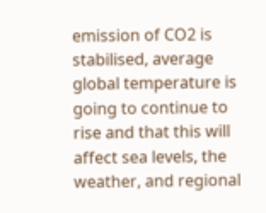emission of CO2 is stabilised, average global temperature is going to continue to rise and that this will affect sea levels, the weather, and regional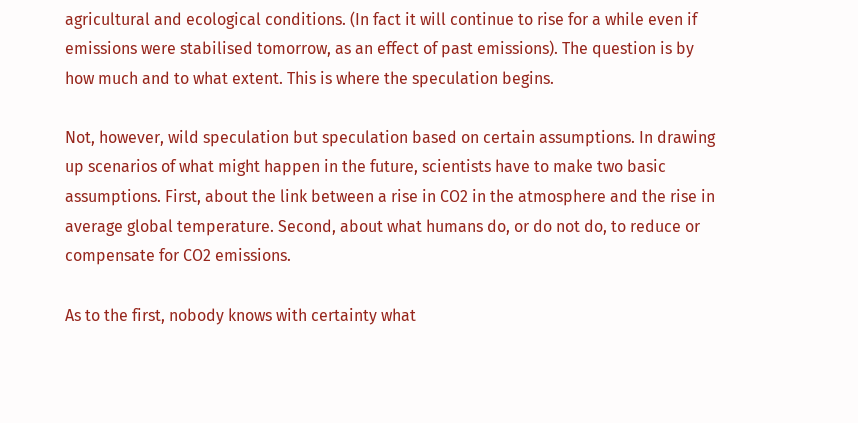agricultural and ecological conditions. (In fact it will continue to rise for a while even if emissions were stabilised tomorrow, as an effect of past emissions). The question is by how much and to what extent. This is where the speculation begins.

Not, however, wild speculation but speculation based on certain assumptions. In drawing up scenarios of what might happen in the future, scientists have to make two basic assumptions. First, about the link between a rise in CO2 in the atmosphere and the rise in average global temperature. Second, about what humans do, or do not do, to reduce or compensate for CO2 emissions.

As to the first, nobody knows with certainty what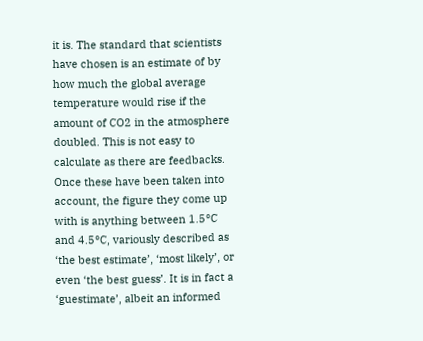it is. The standard that scientists have chosen is an estimate of by how much the global average temperature would rise if the amount of CO2 in the atmosphere doubled. This is not easy to calculate as there are feedbacks. Once these have been taken into account, the figure they come up with is anything between 1.5°C and 4.5°C, variously described as ‘the best estimate’, ‘most likely’, or even ‘the best guess’. It is in fact a ‘guestimate’, albeit an informed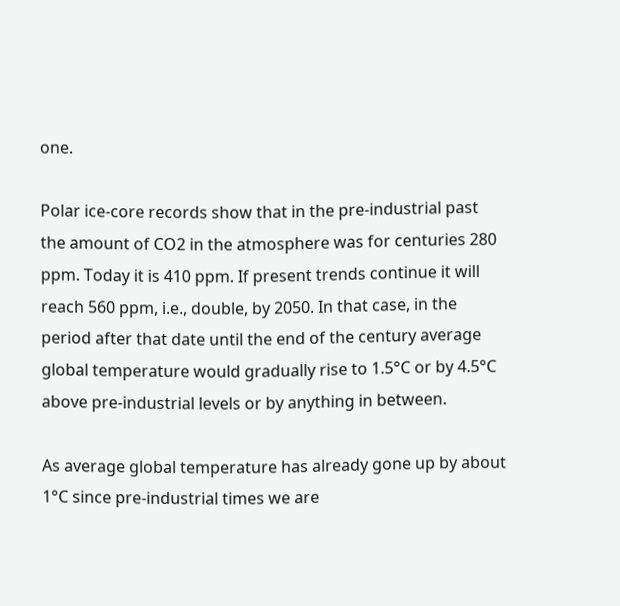one.

Polar ice-core records show that in the pre-industrial past the amount of CO2 in the atmosphere was for centuries 280 ppm. Today it is 410 ppm. If present trends continue it will reach 560 ppm, i.e., double, by 2050. In that case, in the period after that date until the end of the century average global temperature would gradually rise to 1.5°C or by 4.5°C above pre-industrial levels or by anything in between.

As average global temperature has already gone up by about 1°C since pre-industrial times we are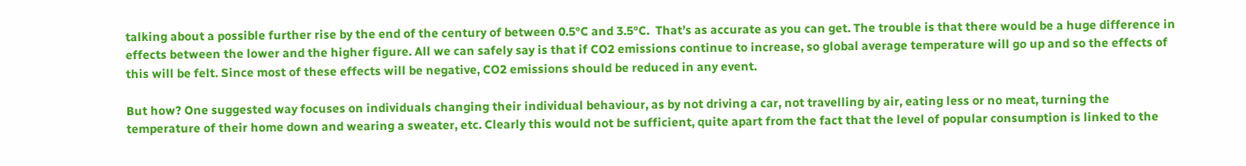talking about a possible further rise by the end of the century of between 0.5°C and 3.5°C.  That’s as accurate as you can get. The trouble is that there would be a huge difference in effects between the lower and the higher figure. All we can safely say is that if CO2 emissions continue to increase, so global average temperature will go up and so the effects of this will be felt. Since most of these effects will be negative, CO2 emissions should be reduced in any event.

But how? One suggested way focuses on individuals changing their individual behaviour, as by not driving a car, not travelling by air, eating less or no meat, turning the temperature of their home down and wearing a sweater, etc. Clearly this would not be sufficient, quite apart from the fact that the level of popular consumption is linked to the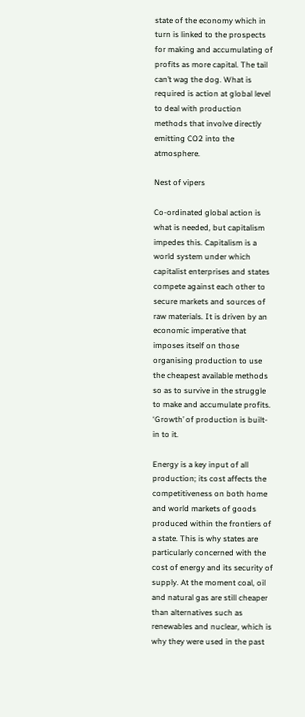state of the economy which in turn is linked to the prospects for making and accumulating of profits as more capital. The tail can’t wag the dog. What is required is action at global level to deal with production methods that involve directly emitting CO2 into the atmosphere.

Nest of vipers

Co-ordinated global action is what is needed, but capitalism impedes this. Capitalism is a world system under which capitalist enterprises and states compete against each other to secure markets and sources of raw materials. It is driven by an economic imperative that imposes itself on those organising production to use the cheapest available methods so as to survive in the struggle to make and accumulate profits. ‘Growth’ of production is built-in to it.

Energy is a key input of all production; its cost affects the competitiveness on both home and world markets of goods produced within the frontiers of a state. This is why states are particularly concerned with the cost of energy and its security of supply. At the moment coal, oil and natural gas are still cheaper than alternatives such as renewables and nuclear, which is why they were used in the past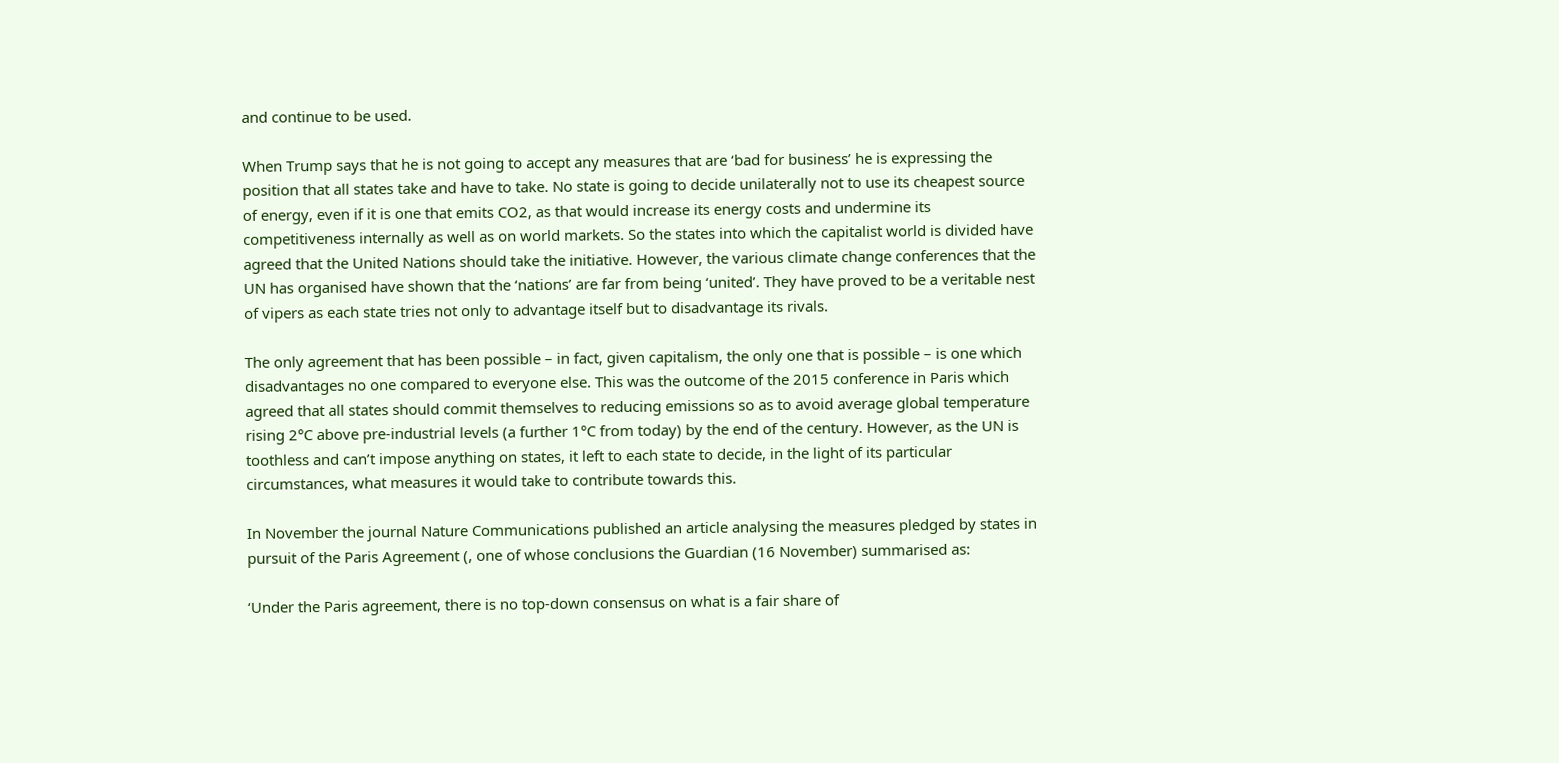and continue to be used.

When Trump says that he is not going to accept any measures that are ‘bad for business’ he is expressing the position that all states take and have to take. No state is going to decide unilaterally not to use its cheapest source of energy, even if it is one that emits CO2, as that would increase its energy costs and undermine its competitiveness internally as well as on world markets. So the states into which the capitalist world is divided have agreed that the United Nations should take the initiative. However, the various climate change conferences that the UN has organised have shown that the ‘nations’ are far from being ‘united’. They have proved to be a veritable nest of vipers as each state tries not only to advantage itself but to disadvantage its rivals.

The only agreement that has been possible – in fact, given capitalism, the only one that is possible – is one which disadvantages no one compared to everyone else. This was the outcome of the 2015 conference in Paris which agreed that all states should commit themselves to reducing emissions so as to avoid average global temperature rising 2°C above pre-industrial levels (a further 1°C from today) by the end of the century. However, as the UN is toothless and can’t impose anything on states, it left to each state to decide, in the light of its particular circumstances, what measures it would take to contribute towards this.

In November the journal Nature Communications published an article analysing the measures pledged by states in pursuit of the Paris Agreement (, one of whose conclusions the Guardian (16 November) summarised as:

‘Under the Paris agreement, there is no top-down consensus on what is a fair share of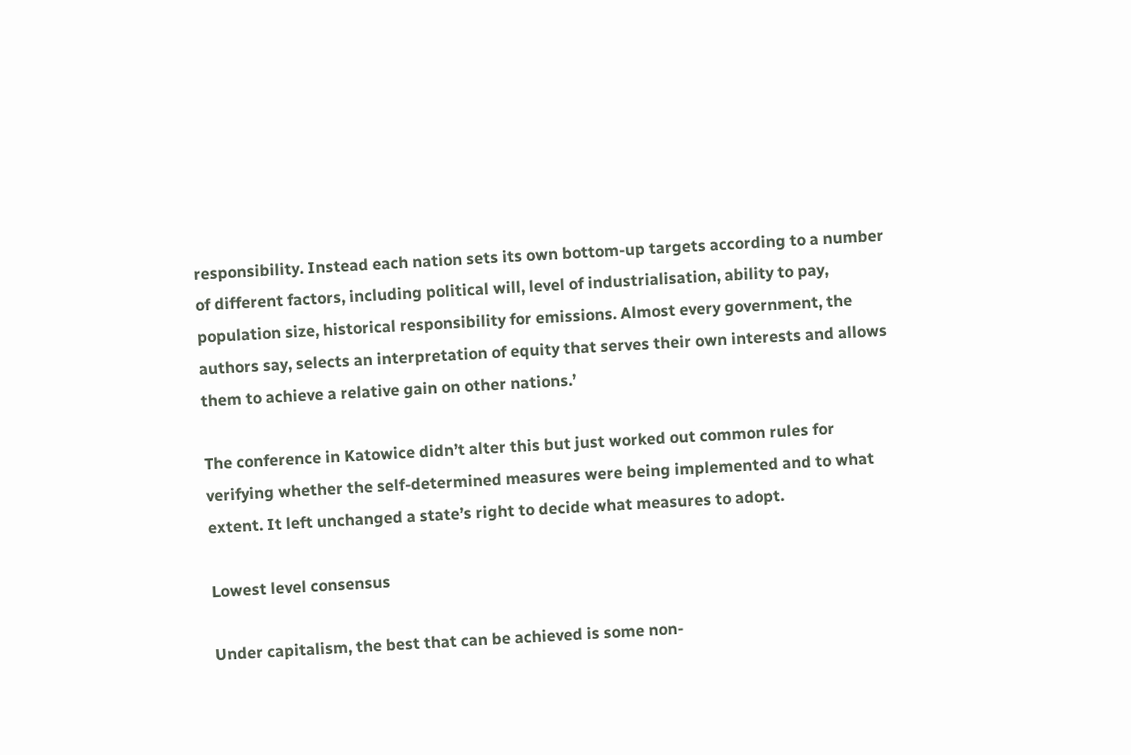responsibility. Instead each nation sets its own bottom-up targets according to a number of different factors, including political will, level of industrialisation, ability to pay, population size, historical responsibility for emissions. Almost every government, the authors say, selects an interpretation of equity that serves their own interests and allows them to achieve a relative gain on other nations.’

The conference in Katowice didn’t alter this but just worked out common rules for verifying whether the self-determined measures were being implemented and to what extent. It left unchanged a state’s right to decide what measures to adopt.

Lowest level consensus

Under capitalism, the best that can be achieved is some non-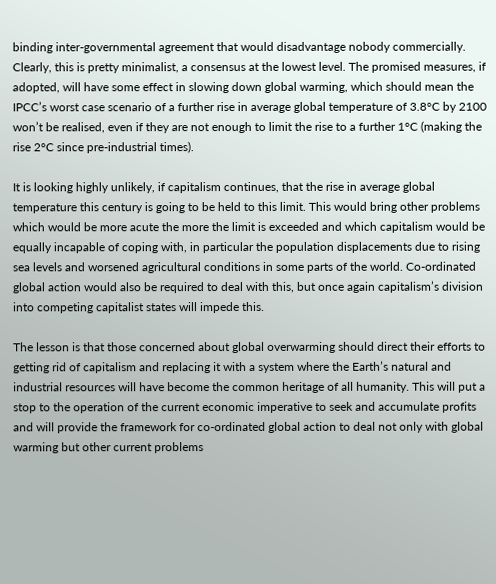binding inter-governmental agreement that would disadvantage nobody commercially. Clearly, this is pretty minimalist, a consensus at the lowest level. The promised measures, if adopted, will have some effect in slowing down global warming, which should mean the IPCC’s worst case scenario of a further rise in average global temperature of 3.8°C by 2100 won’t be realised, even if they are not enough to limit the rise to a further 1°C (making the rise 2°C since pre-industrial times).

It is looking highly unlikely, if capitalism continues, that the rise in average global temperature this century is going to be held to this limit. This would bring other problems which would be more acute the more the limit is exceeded and which capitalism would be equally incapable of coping with, in particular the population displacements due to rising sea levels and worsened agricultural conditions in some parts of the world. Co-ordinated global action would also be required to deal with this, but once again capitalism’s division into competing capitalist states will impede this.

The lesson is that those concerned about global overwarming should direct their efforts to getting rid of capitalism and replacing it with a system where the Earth’s natural and industrial resources will have become the common heritage of all humanity. This will put a stop to the operation of the current economic imperative to seek and accumulate profits and will provide the framework for co-ordinated global action to deal not only with global warming but other current problems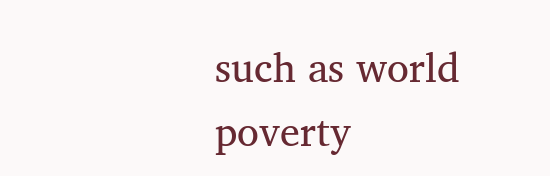such as world poverty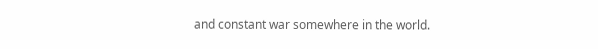and constant war somewhere in the world.